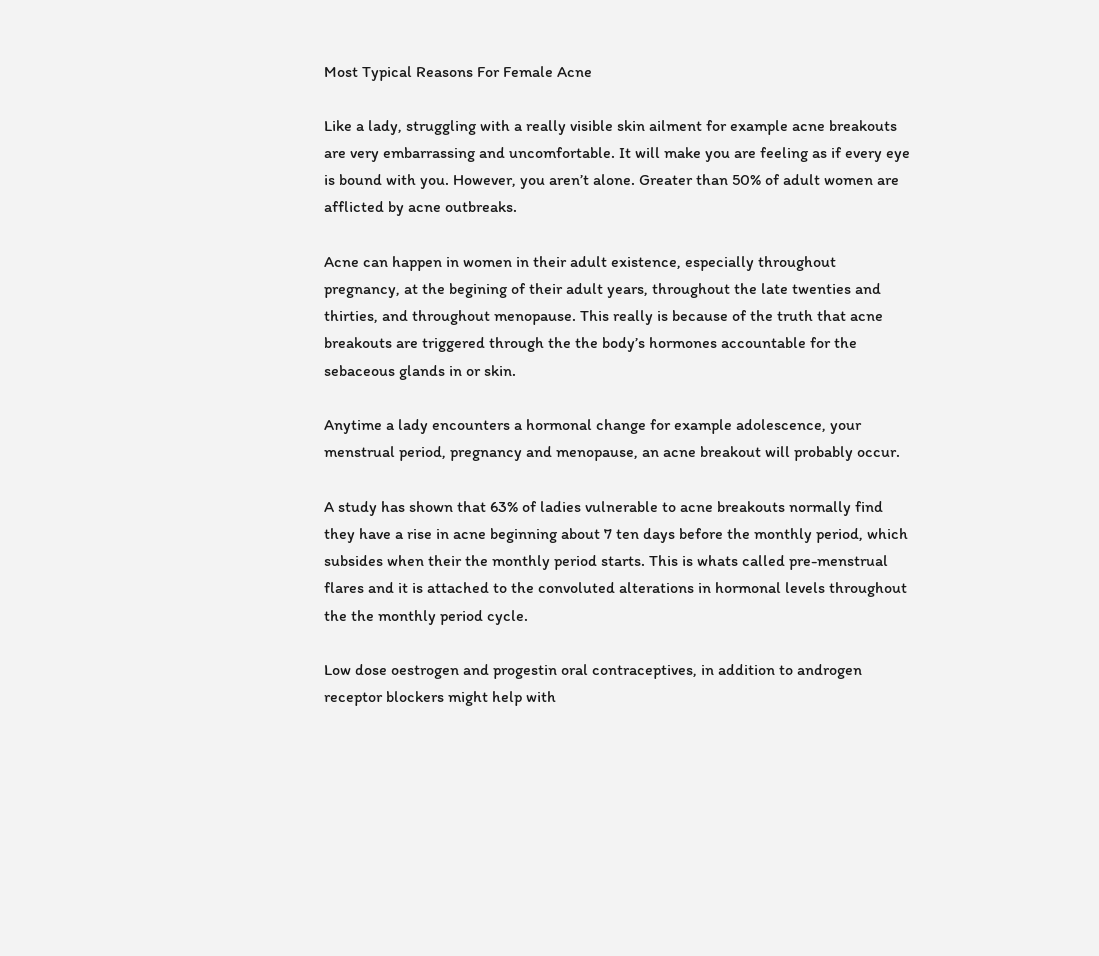Most Typical Reasons For Female Acne

Like a lady, struggling with a really visible skin ailment for example acne breakouts are very embarrassing and uncomfortable. It will make you are feeling as if every eye is bound with you. However, you aren’t alone. Greater than 50% of adult women are afflicted by acne outbreaks.

Acne can happen in women in their adult existence, especially throughout pregnancy, at the begining of their adult years, throughout the late twenties and thirties, and throughout menopause. This really is because of the truth that acne breakouts are triggered through the the body’s hormones accountable for the sebaceous glands in or skin.

Anytime a lady encounters a hormonal change for example adolescence, your menstrual period, pregnancy and menopause, an acne breakout will probably occur.

A study has shown that 63% of ladies vulnerable to acne breakouts normally find they have a rise in acne beginning about 7 ten days before the monthly period, which subsides when their the monthly period starts. This is whats called pre-menstrual flares and it is attached to the convoluted alterations in hormonal levels throughout the the monthly period cycle.

Low dose oestrogen and progestin oral contraceptives, in addition to androgen receptor blockers might help with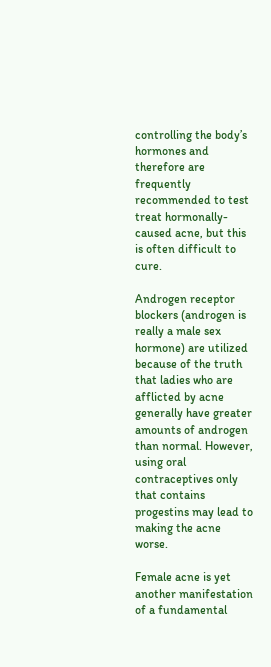controlling the body’s hormones and therefore are frequently recommended to test treat hormonally-caused acne, but this is often difficult to cure.

Androgen receptor blockers (androgen is really a male sex hormone) are utilized because of the truth that ladies who are afflicted by acne generally have greater amounts of androgen than normal. However, using oral contraceptives only that contains progestins may lead to making the acne worse.

Female acne is yet another manifestation of a fundamental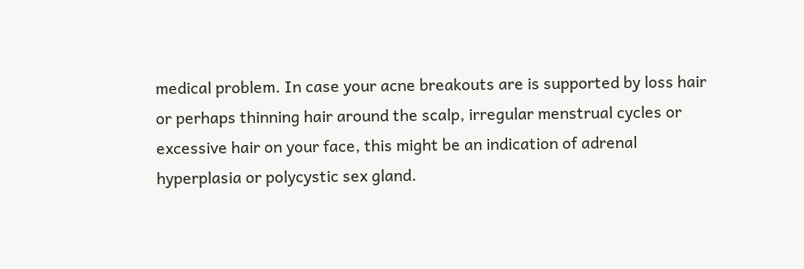medical problem. In case your acne breakouts are is supported by loss hair or perhaps thinning hair around the scalp, irregular menstrual cycles or excessive hair on your face, this might be an indication of adrenal hyperplasia or polycystic sex gland.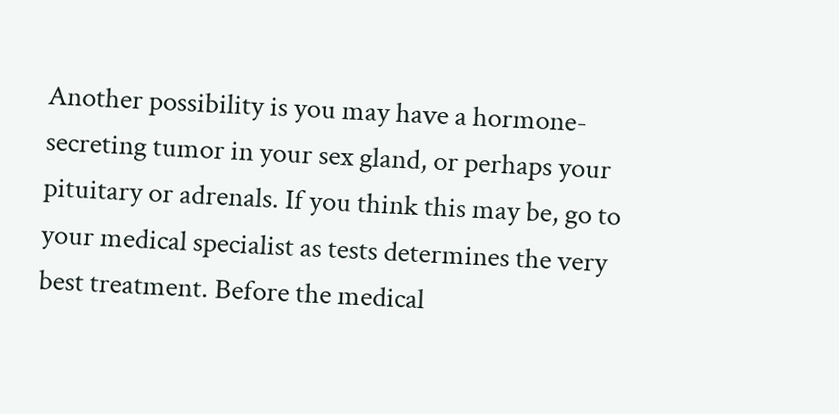Another possibility is you may have a hormone-secreting tumor in your sex gland, or perhaps your pituitary or adrenals. If you think this may be, go to your medical specialist as tests determines the very best treatment. Before the medical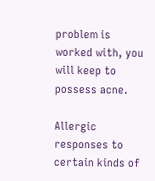problem is worked with, you will keep to possess acne.

Allergic responses to certain kinds of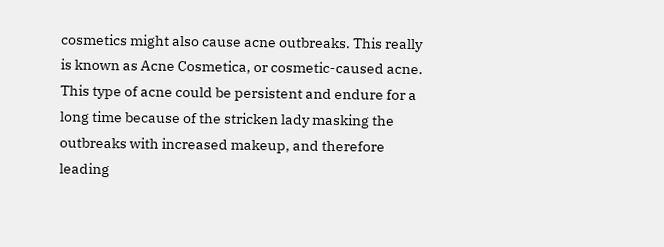cosmetics might also cause acne outbreaks. This really is known as Acne Cosmetica, or cosmetic-caused acne. This type of acne could be persistent and endure for a long time because of the stricken lady masking the outbreaks with increased makeup, and therefore leading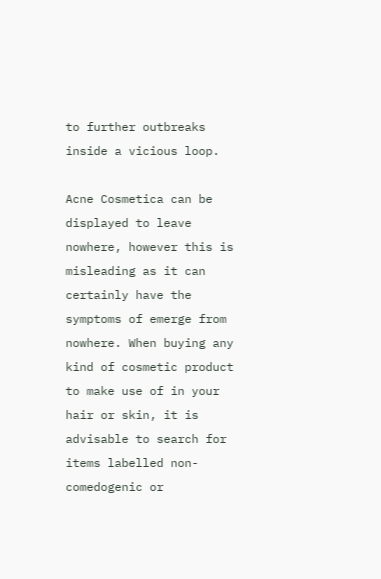to further outbreaks inside a vicious loop.

Acne Cosmetica can be displayed to leave nowhere, however this is misleading as it can certainly have the symptoms of emerge from nowhere. When buying any kind of cosmetic product to make use of in your hair or skin, it is advisable to search for items labelled non-comedogenic or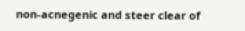non-acnegenic and steer clear of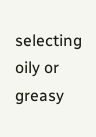selecting oily or greasy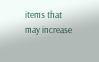items that may increase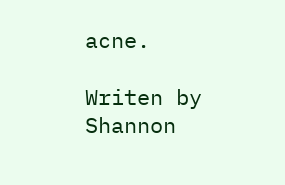acne.

Writen by Shannon